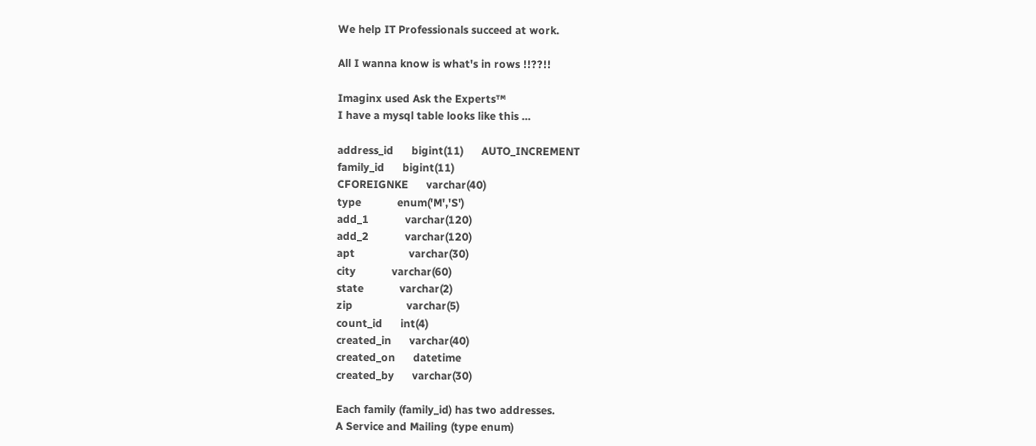We help IT Professionals succeed at work.

All I wanna know is what's in rows !!??!!

Imaginx used Ask the Experts™
I have a mysql table looks like this ...

address_id      bigint(11)      AUTO_INCREMENT
family_id      bigint(11)
CFOREIGNKE      varchar(40)
type            enum('M','S')
add_1            varchar(120)
add_2            varchar(120)
apt                  varchar(30)
city            varchar(60)
state            varchar(2)
zip                  varchar(5)
count_id      int(4)
created_in      varchar(40)
created_on      datetime
created_by      varchar(30)

Each family (family_id) has two addresses.
A Service and Mailing (type enum)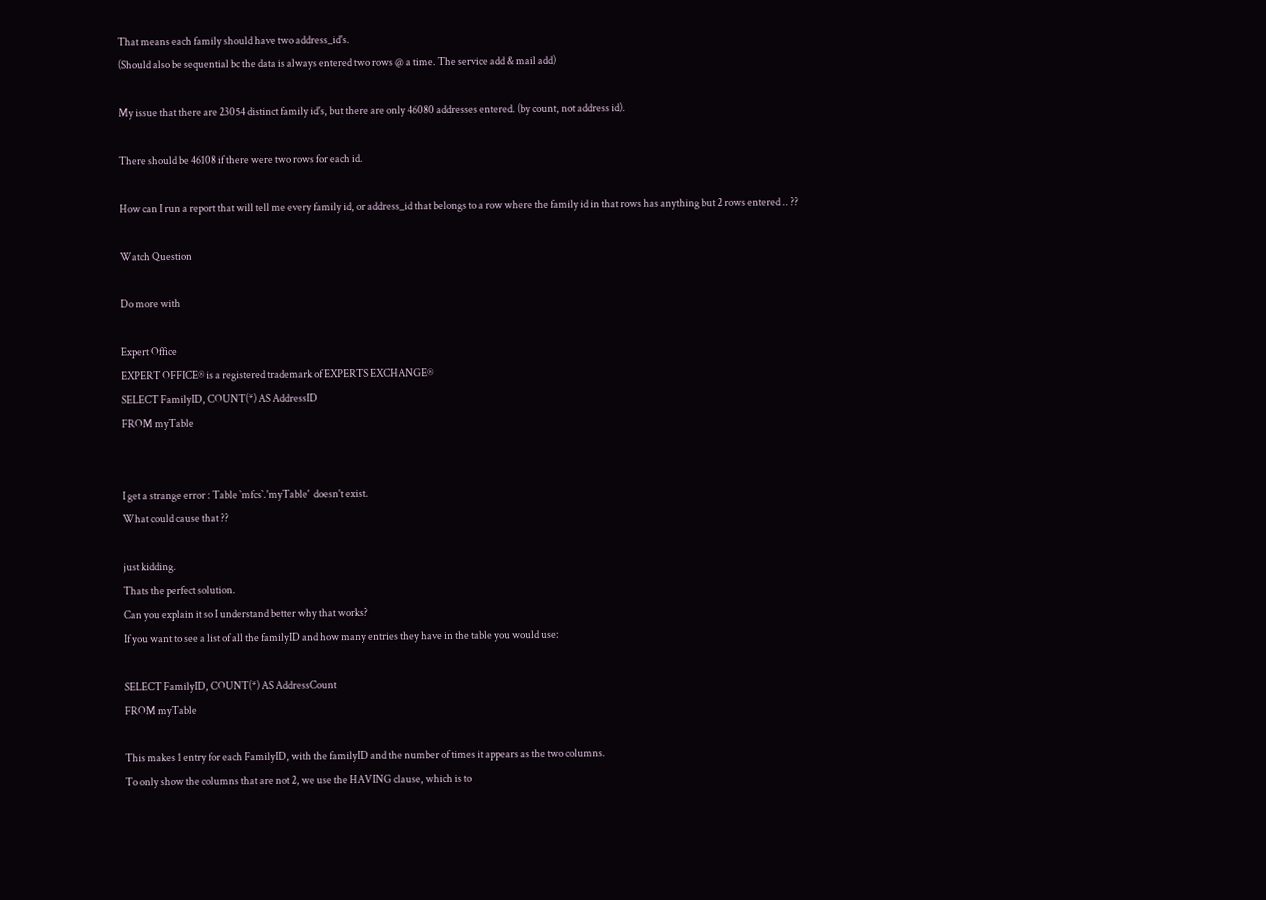That means each family should have two address_id's.
(Should also be sequential bc the data is always entered two rows @ a time. The service add & mail add)

My issue that there are 23054 distinct family id's, but there are only 46080 addresses entered. (by count, not address id).

There should be 46108 if there were two rows for each id.

How can I run a report that will tell me every family id, or address_id that belongs to a row where the family id in that rows has anything but 2 rows entered .. ??

Watch Question

Do more with

Expert Office
EXPERT OFFICE® is a registered trademark of EXPERTS EXCHANGE®
SELECT FamilyID, COUNT(*) AS AddressID
FROM myTable


I get a strange error : Table `mfcs`.'myTable'  doesn't exist.
What could cause that ??

just kidding.
Thats the perfect solution.
Can you explain it so I understand better why that works?
If you want to see a list of all the familyID and how many entries they have in the table you would use:

SELECT FamilyID, COUNT(*) AS AddressCount
FROM myTable

This makes 1 entry for each FamilyID, with the familyID and the number of times it appears as the two columns.
To only show the columns that are not 2, we use the HAVING clause, which is to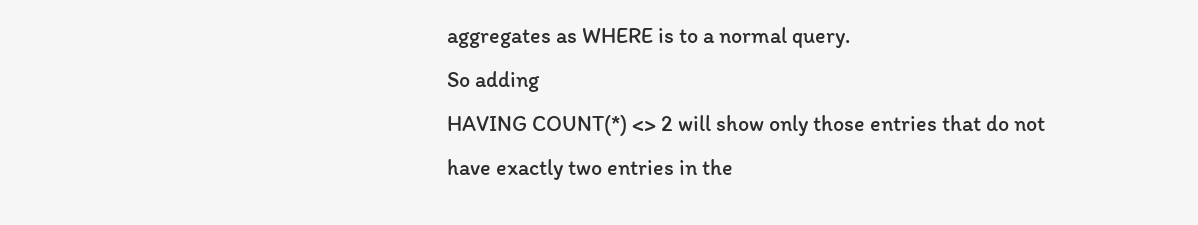aggregates as WHERE is to a normal query.
So adding
HAVING COUNT(*) <> 2 will show only those entries that do not have exactly two entries in the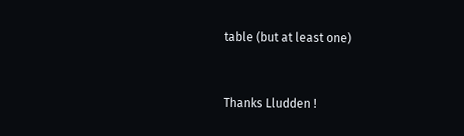table (but at least one)


Thanks Lludden !